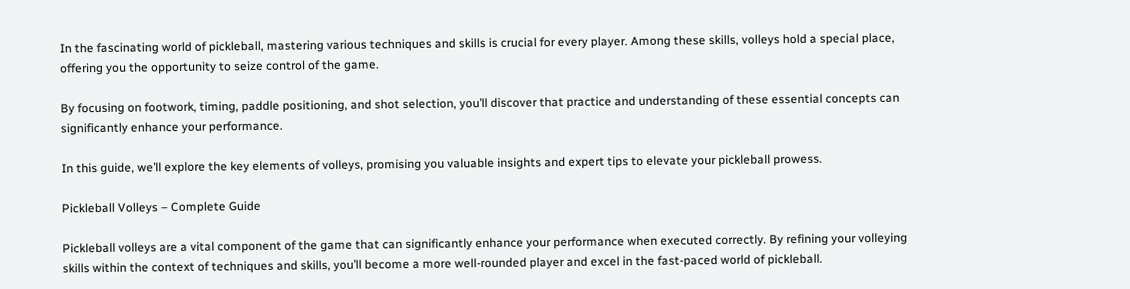In the fascinating world of pickleball, mastering various techniques and skills is crucial for every player. Among these skills, volleys hold a special place, offering you the opportunity to seize control of the game.

By focusing on footwork, timing, paddle positioning, and shot selection, you’ll discover that practice and understanding of these essential concepts can significantly enhance your performance.

In this guide, we’ll explore the key elements of volleys, promising you valuable insights and expert tips to elevate your pickleball prowess.

Pickleball Volleys – Complete Guide

Pickleball volleys are a vital component of the game that can significantly enhance your performance when executed correctly. By refining your volleying skills within the context of techniques and skills, you’ll become a more well-rounded player and excel in the fast-paced world of pickleball.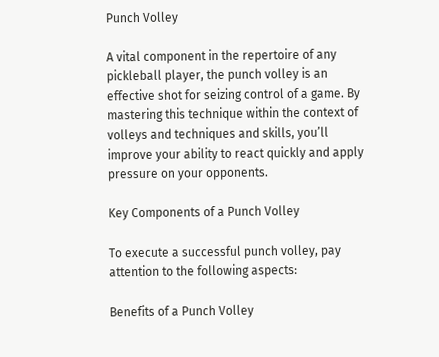Punch Volley

A vital component in the repertoire of any pickleball player, the punch volley is an effective shot for seizing control of a game. By mastering this technique within the context of volleys and techniques and skills, you’ll improve your ability to react quickly and apply pressure on your opponents.

Key Components of a Punch Volley

To execute a successful punch volley, pay attention to the following aspects:

Benefits of a Punch Volley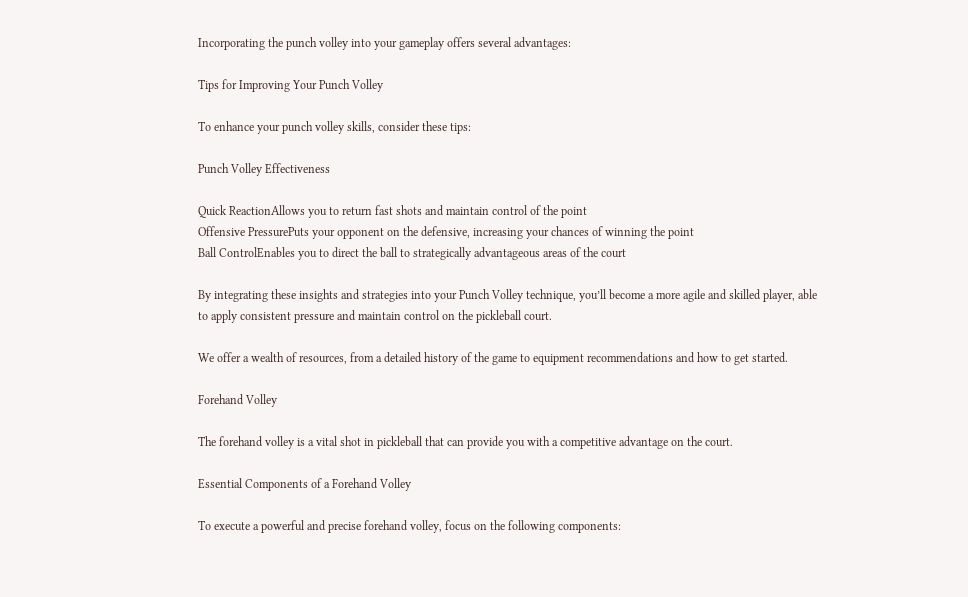Incorporating the punch volley into your gameplay offers several advantages:

Tips for Improving Your Punch Volley

To enhance your punch volley skills, consider these tips:

Punch Volley Effectiveness

Quick ReactionAllows you to return fast shots and maintain control of the point
Offensive PressurePuts your opponent on the defensive, increasing your chances of winning the point
Ball ControlEnables you to direct the ball to strategically advantageous areas of the court

By integrating these insights and strategies into your Punch Volley technique, you’ll become a more agile and skilled player, able to apply consistent pressure and maintain control on the pickleball court.

We offer a wealth of resources, from a detailed history of the game to equipment recommendations and how to get started.

Forehand Volley

The forehand volley is a vital shot in pickleball that can provide you with a competitive advantage on the court.

Essential Components of a Forehand Volley

To execute a powerful and precise forehand volley, focus on the following components: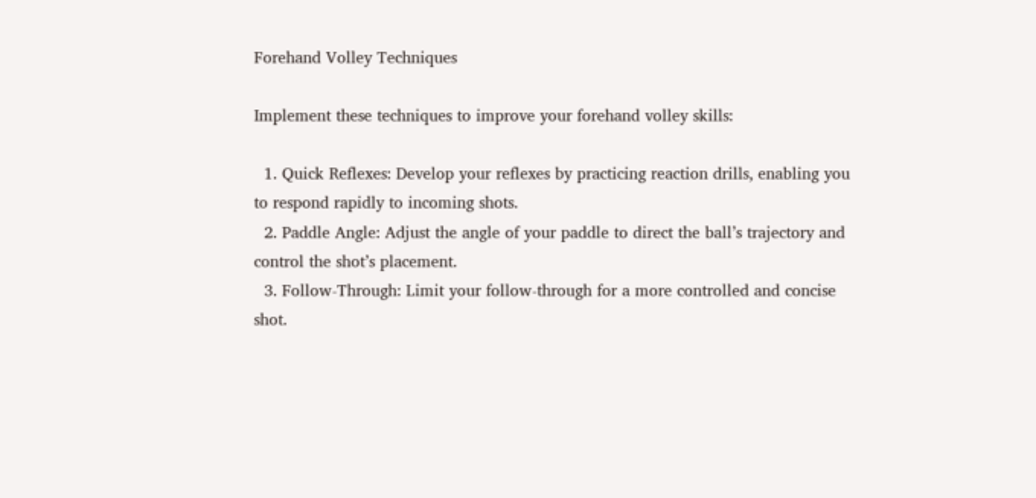Forehand Volley Techniques

Implement these techniques to improve your forehand volley skills:

  1. Quick Reflexes: Develop your reflexes by practicing reaction drills, enabling you to respond rapidly to incoming shots.
  2. Paddle Angle: Adjust the angle of your paddle to direct the ball’s trajectory and control the shot’s placement.
  3. Follow-Through: Limit your follow-through for a more controlled and concise shot.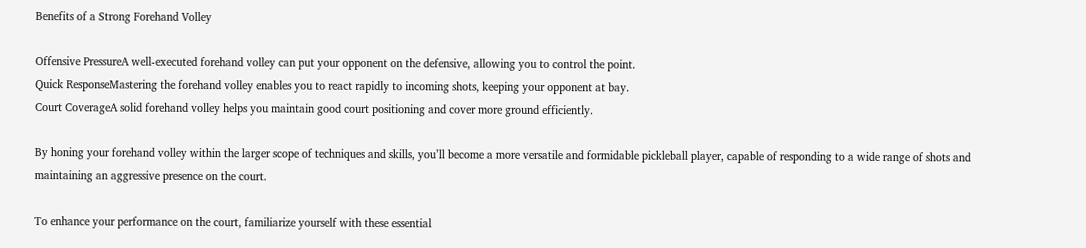Benefits of a Strong Forehand Volley

Offensive PressureA well-executed forehand volley can put your opponent on the defensive, allowing you to control the point.
Quick ResponseMastering the forehand volley enables you to react rapidly to incoming shots, keeping your opponent at bay.
Court CoverageA solid forehand volley helps you maintain good court positioning and cover more ground efficiently.

By honing your forehand volley within the larger scope of techniques and skills, you’ll become a more versatile and formidable pickleball player, capable of responding to a wide range of shots and maintaining an aggressive presence on the court.

To enhance your performance on the court, familiarize yourself with these essential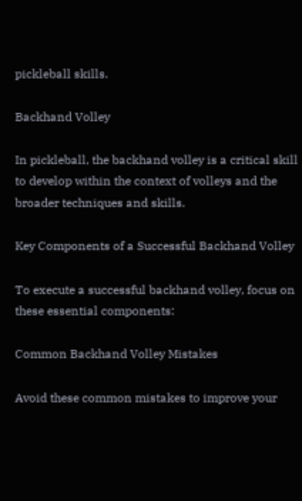pickleball skills.

Backhand Volley

In pickleball, the backhand volley is a critical skill to develop within the context of volleys and the broader techniques and skills.

Key Components of a Successful Backhand Volley

To execute a successful backhand volley, focus on these essential components:

Common Backhand Volley Mistakes

Avoid these common mistakes to improve your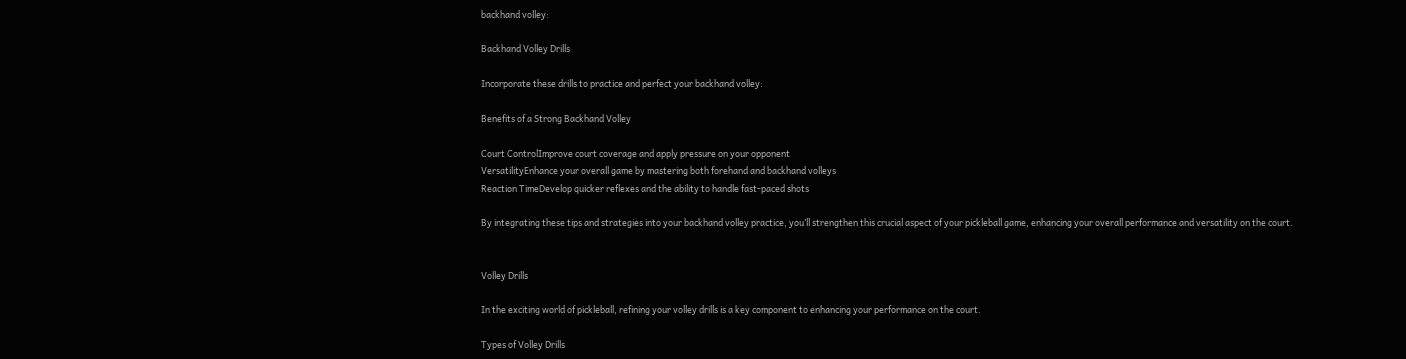backhand volley:

Backhand Volley Drills

Incorporate these drills to practice and perfect your backhand volley:

Benefits of a Strong Backhand Volley

Court ControlImprove court coverage and apply pressure on your opponent
VersatilityEnhance your overall game by mastering both forehand and backhand volleys
Reaction TimeDevelop quicker reflexes and the ability to handle fast-paced shots

By integrating these tips and strategies into your backhand volley practice, you’ll strengthen this crucial aspect of your pickleball game, enhancing your overall performance and versatility on the court.


Volley Drills

In the exciting world of pickleball, refining your volley drills is a key component to enhancing your performance on the court.

Types of Volley Drills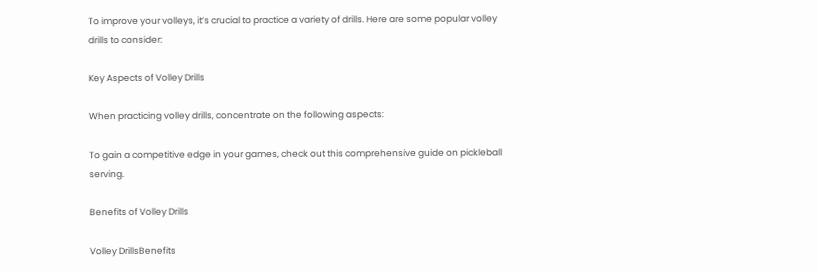To improve your volleys, it’s crucial to practice a variety of drills. Here are some popular volley drills to consider:

Key Aspects of Volley Drills

When practicing volley drills, concentrate on the following aspects:

To gain a competitive edge in your games, check out this comprehensive guide on pickleball serving.

Benefits of Volley Drills

Volley DrillsBenefits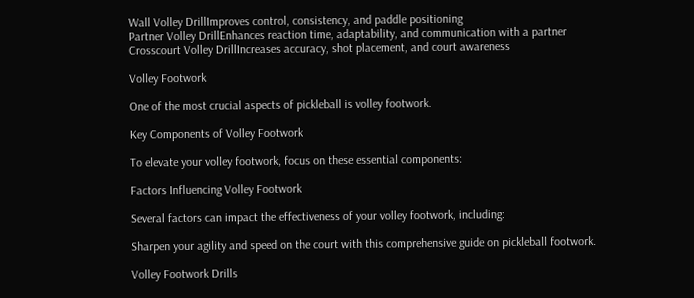Wall Volley DrillImproves control, consistency, and paddle positioning
Partner Volley DrillEnhances reaction time, adaptability, and communication with a partner
Crosscourt Volley DrillIncreases accuracy, shot placement, and court awareness

Volley Footwork

One of the most crucial aspects of pickleball is volley footwork.

Key Components of Volley Footwork

To elevate your volley footwork, focus on these essential components:

Factors Influencing Volley Footwork

Several factors can impact the effectiveness of your volley footwork, including:

Sharpen your agility and speed on the court with this comprehensive guide on pickleball footwork.

Volley Footwork Drills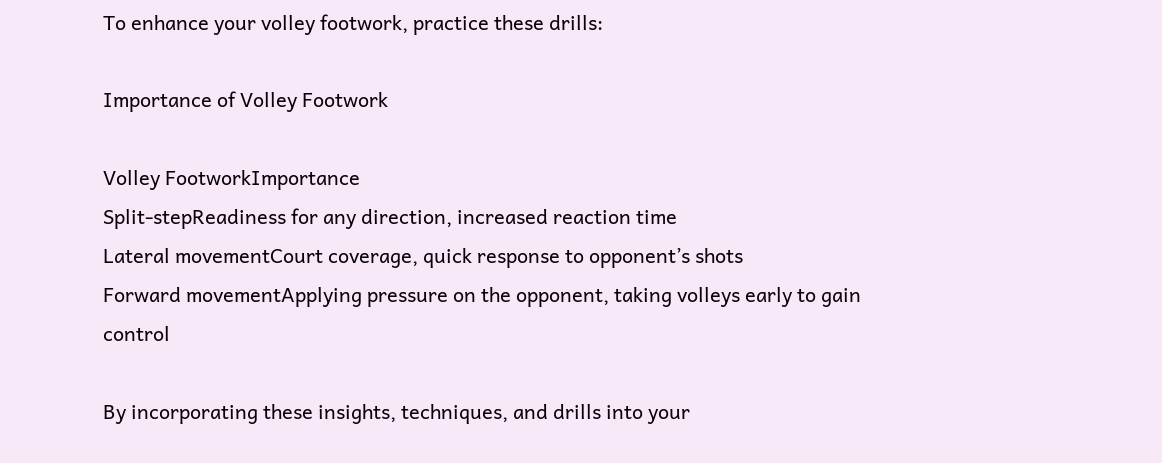To enhance your volley footwork, practice these drills:

Importance of Volley Footwork

Volley FootworkImportance
Split-stepReadiness for any direction, increased reaction time
Lateral movementCourt coverage, quick response to opponent’s shots
Forward movementApplying pressure on the opponent, taking volleys early to gain control

By incorporating these insights, techniques, and drills into your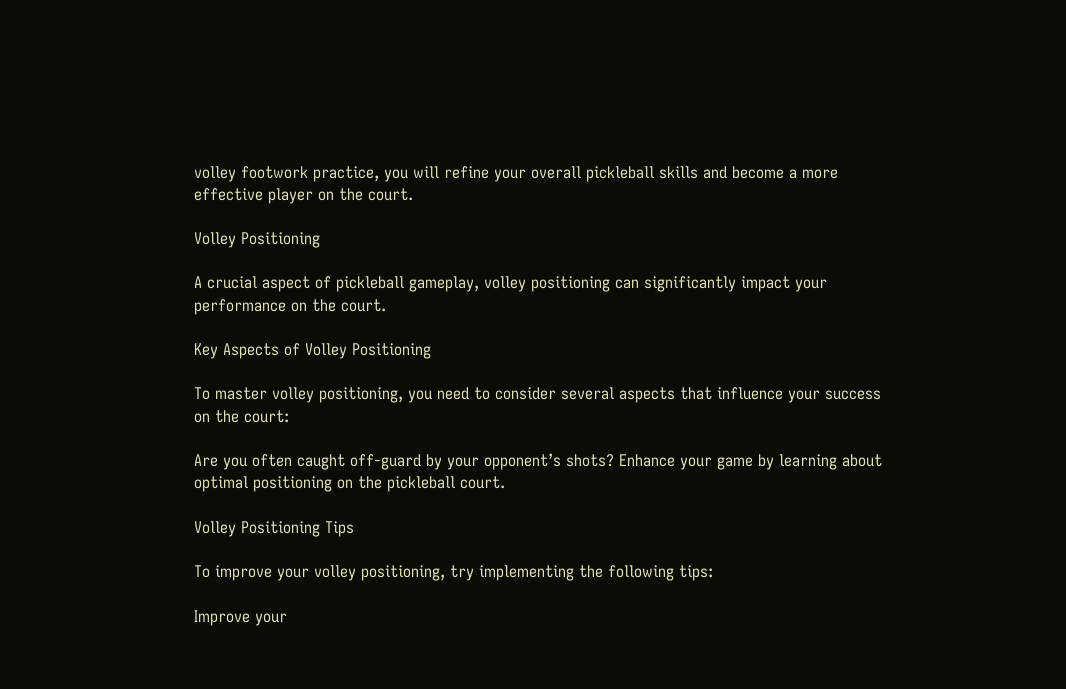volley footwork practice, you will refine your overall pickleball skills and become a more effective player on the court.

Volley Positioning

A crucial aspect of pickleball gameplay, volley positioning can significantly impact your performance on the court.

Key Aspects of Volley Positioning

To master volley positioning, you need to consider several aspects that influence your success on the court:

Are you often caught off-guard by your opponent’s shots? Enhance your game by learning about optimal positioning on the pickleball court.

Volley Positioning Tips

To improve your volley positioning, try implementing the following tips:

Improve your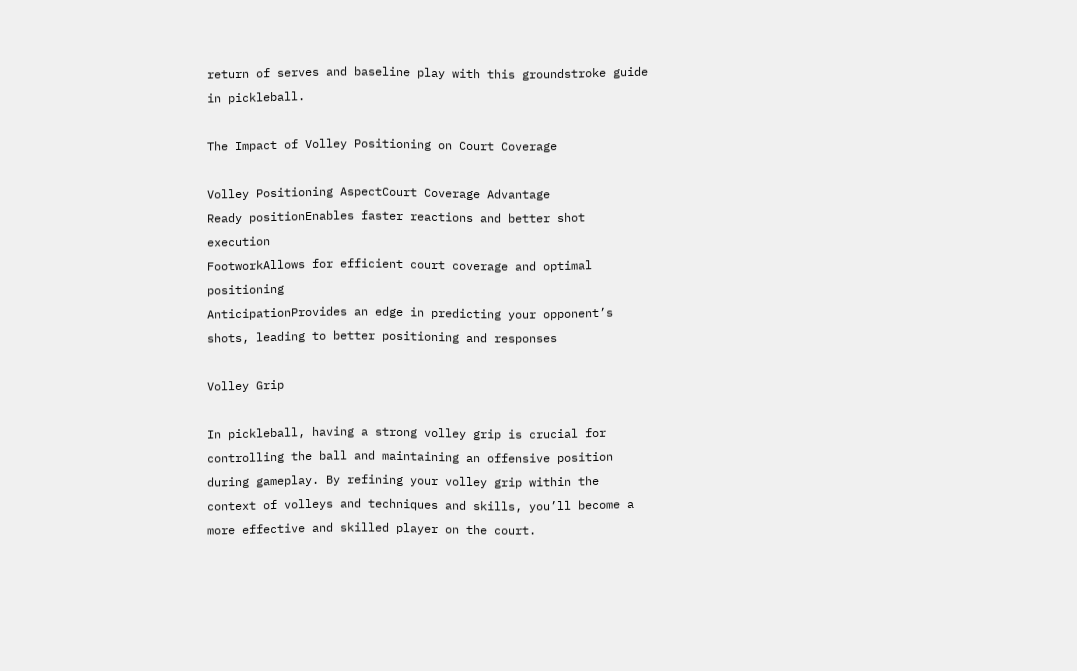return of serves and baseline play with this groundstroke guide in pickleball.

The Impact of Volley Positioning on Court Coverage

Volley Positioning AspectCourt Coverage Advantage
Ready positionEnables faster reactions and better shot execution
FootworkAllows for efficient court coverage and optimal positioning
AnticipationProvides an edge in predicting your opponent’s shots, leading to better positioning and responses

Volley Grip

In pickleball, having a strong volley grip is crucial for controlling the ball and maintaining an offensive position during gameplay. By refining your volley grip within the context of volleys and techniques and skills, you’ll become a more effective and skilled player on the court.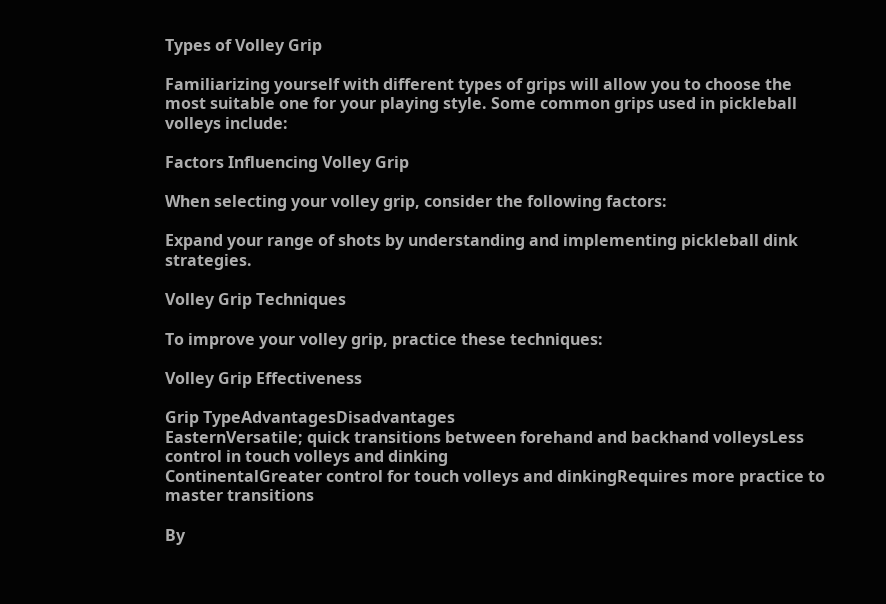Types of Volley Grip

Familiarizing yourself with different types of grips will allow you to choose the most suitable one for your playing style. Some common grips used in pickleball volleys include:

Factors Influencing Volley Grip

When selecting your volley grip, consider the following factors:

Expand your range of shots by understanding and implementing pickleball dink strategies.

Volley Grip Techniques

To improve your volley grip, practice these techniques:

Volley Grip Effectiveness

Grip TypeAdvantagesDisadvantages
EasternVersatile; quick transitions between forehand and backhand volleysLess control in touch volleys and dinking
ContinentalGreater control for touch volleys and dinkingRequires more practice to master transitions

By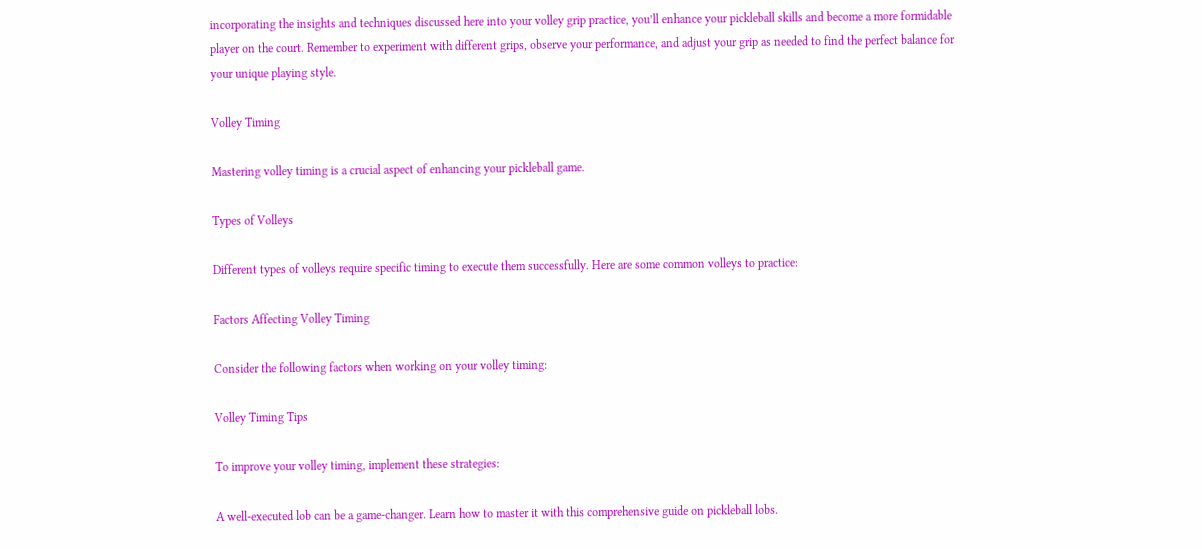incorporating the insights and techniques discussed here into your volley grip practice, you’ll enhance your pickleball skills and become a more formidable player on the court. Remember to experiment with different grips, observe your performance, and adjust your grip as needed to find the perfect balance for your unique playing style.

Volley Timing

Mastering volley timing is a crucial aspect of enhancing your pickleball game.

Types of Volleys

Different types of volleys require specific timing to execute them successfully. Here are some common volleys to practice:

Factors Affecting Volley Timing

Consider the following factors when working on your volley timing:

Volley Timing Tips

To improve your volley timing, implement these strategies:

A well-executed lob can be a game-changer. Learn how to master it with this comprehensive guide on pickleball lobs.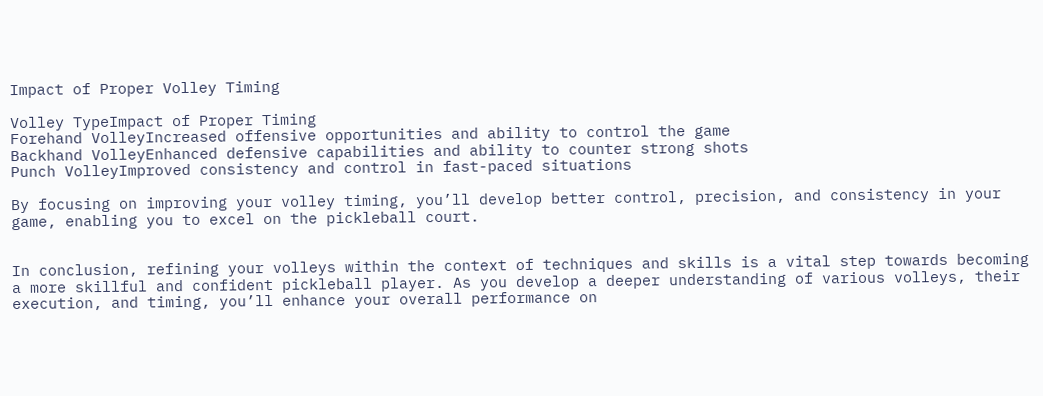Impact of Proper Volley Timing

Volley TypeImpact of Proper Timing
Forehand VolleyIncreased offensive opportunities and ability to control the game
Backhand VolleyEnhanced defensive capabilities and ability to counter strong shots
Punch VolleyImproved consistency and control in fast-paced situations

By focusing on improving your volley timing, you’ll develop better control, precision, and consistency in your game, enabling you to excel on the pickleball court.


In conclusion, refining your volleys within the context of techniques and skills is a vital step towards becoming a more skillful and confident pickleball player. As you develop a deeper understanding of various volleys, their execution, and timing, you’ll enhance your overall performance on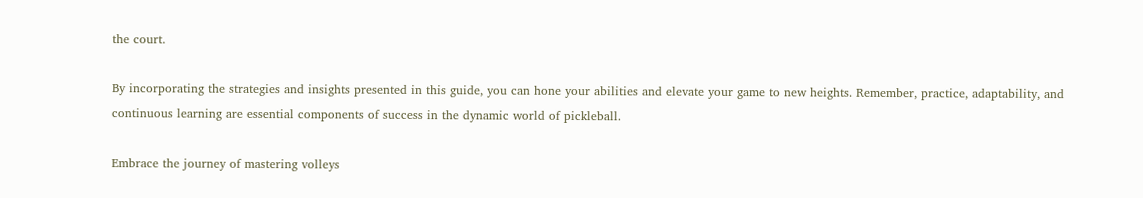the court.

By incorporating the strategies and insights presented in this guide, you can hone your abilities and elevate your game to new heights. Remember, practice, adaptability, and continuous learning are essential components of success in the dynamic world of pickleball.

Embrace the journey of mastering volleys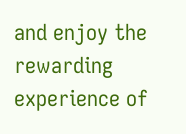and enjoy the rewarding experience of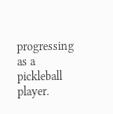progressing as a pickleball player.